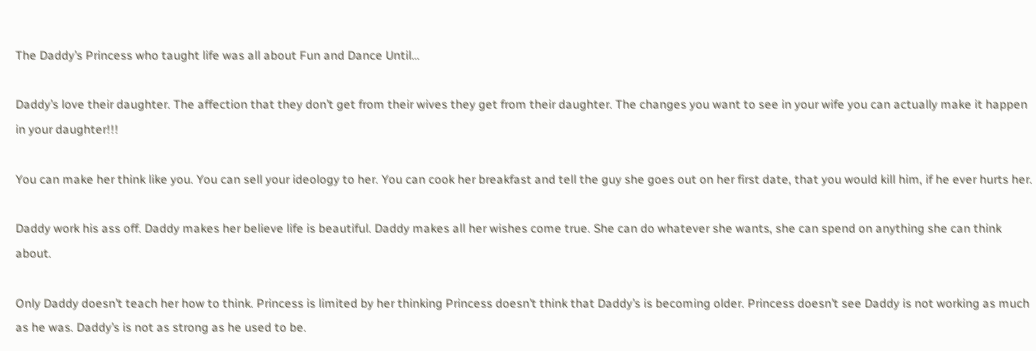The Daddy’s Princess who taught life was all about Fun and Dance Until…

Daddy’s love their daughter. The affection that they don’t get from their wives they get from their daughter. The changes you want to see in your wife you can actually make it happen in your daughter!!!

You can make her think like you. You can sell your ideology to her. You can cook her breakfast and tell the guy she goes out on her first date, that you would kill him, if he ever hurts her.

Daddy work his ass off. Daddy makes her believe life is beautiful. Daddy makes all her wishes come true. She can do whatever she wants, she can spend on anything she can think about.

Only Daddy doesn’t teach her how to think. Princess is limited by her thinking Princess doesn’t think that Daddy’s is becoming older. Princess doesn’t see Daddy is not working as much as he was. Daddy’s is not as strong as he used to be.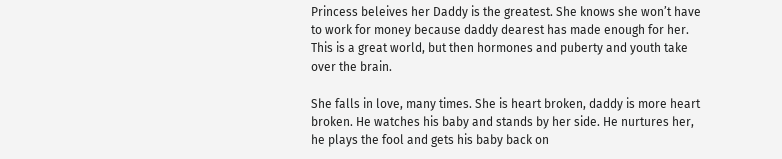Princess beleives her Daddy is the greatest. She knows she won’t have to work for money because daddy dearest has made enough for her. This is a great world, but then hormones and puberty and youth take over the brain.

She falls in love, many times. She is heart broken, daddy is more heart broken. He watches his baby and stands by her side. He nurtures her, he plays the fool and gets his baby back on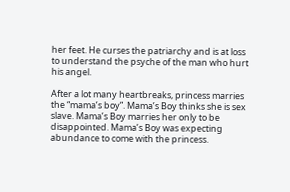her feet. He curses the patriarchy and is at loss to understand the psyche of the man who hurt his angel.

After a lot many heartbreaks, princess marries the “mama’s boy”. Mama’s Boy thinks she is sex slave. Mama’s Boy marries her only to be disappointed. Mama’s Boy was expecting abundance to come with the princess.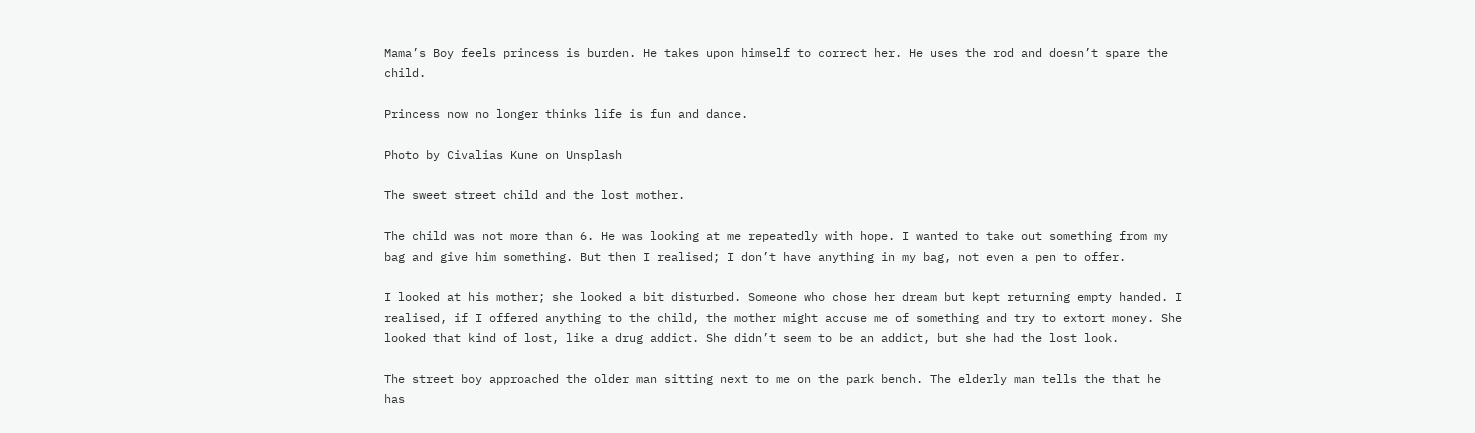Mama’s Boy feels princess is burden. He takes upon himself to correct her. He uses the rod and doesn’t spare the child.

Princess now no longer thinks life is fun and dance.

Photo by Civalias Kune on Unsplash

The sweet street child and the lost mother.

The child was not more than 6. He was looking at me repeatedly with hope. I wanted to take out something from my bag and give him something. But then I realised; I don’t have anything in my bag, not even a pen to offer.

I looked at his mother; she looked a bit disturbed. Someone who chose her dream but kept returning empty handed. I realised, if I offered anything to the child, the mother might accuse me of something and try to extort money. She looked that kind of lost, like a drug addict. She didn’t seem to be an addict, but she had the lost look.

The street boy approached the older man sitting next to me on the park bench. The elderly man tells the that he has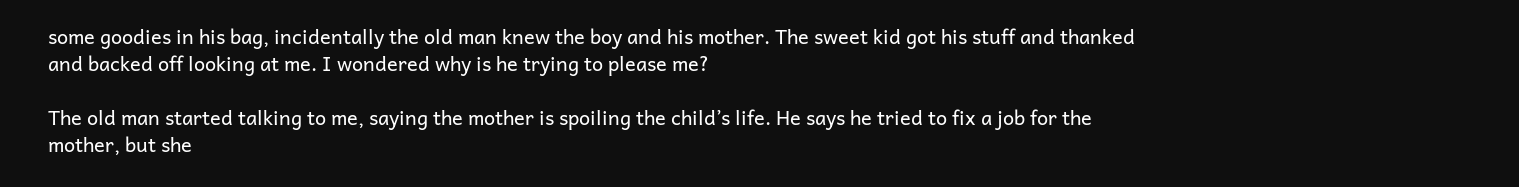some goodies in his bag, incidentally the old man knew the boy and his mother. The sweet kid got his stuff and thanked and backed off looking at me. I wondered why is he trying to please me?

The old man started talking to me, saying the mother is spoiling the child’s life. He says he tried to fix a job for the mother, but she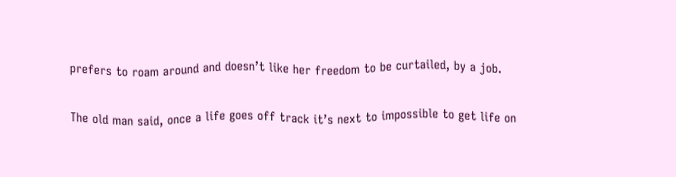prefers to roam around and doesn’t like her freedom to be curtailed, by a job.

The old man said, once a life goes off track it’s next to impossible to get life on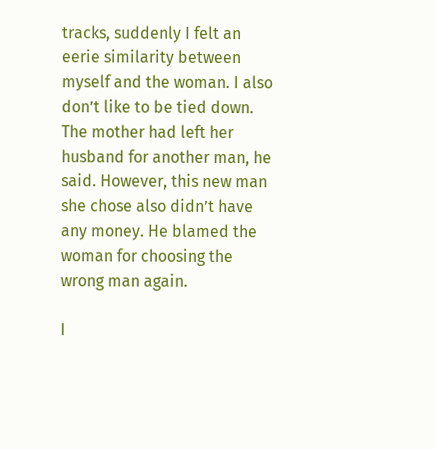tracks, suddenly I felt an eerie similarity between myself and the woman. I also don’t like to be tied down. The mother had left her husband for another man, he said. However, this new man she chose also didn’t have any money. He blamed the woman for choosing the wrong man again.

I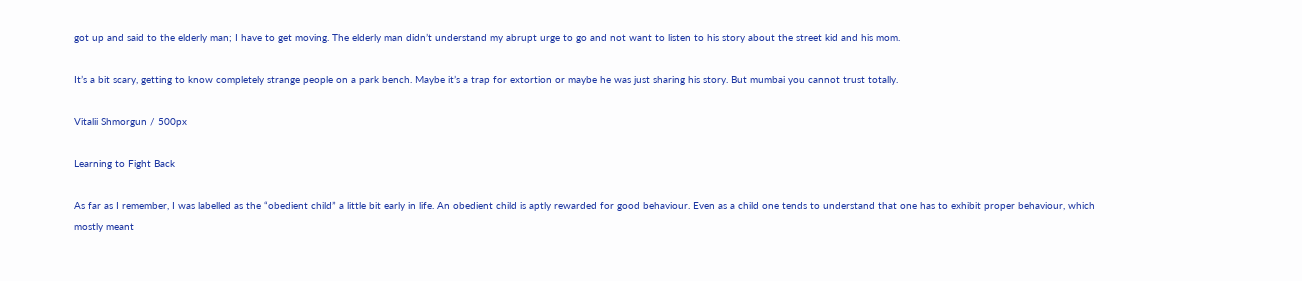got up and said to the elderly man; I have to get moving. The elderly man didn’t understand my abrupt urge to go and not want to listen to his story about the street kid and his mom.

It’s a bit scary, getting to know completely strange people on a park bench. Maybe it’s a trap for extortion or maybe he was just sharing his story. But mumbai you cannot trust totally.

Vitalii Shmorgun / 500px

Learning to Fight Back

As far as I remember, I was labelled as the “obedient child” a little bit early in life. An obedient child is aptly rewarded for good behaviour. Even as a child one tends to understand that one has to exhibit proper behaviour, which mostly meant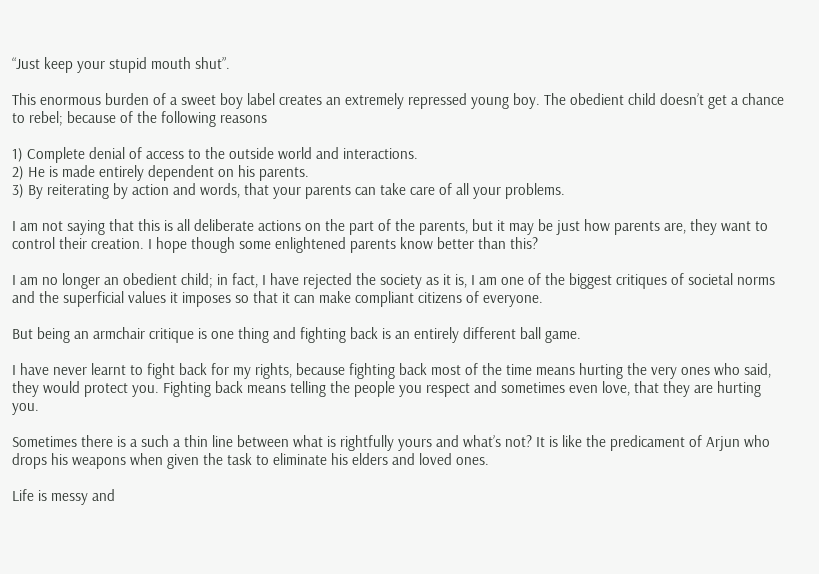“Just keep your stupid mouth shut”.

This enormous burden of a sweet boy label creates an extremely repressed young boy. The obedient child doesn’t get a chance to rebel; because of the following reasons

1) Complete denial of access to the outside world and interactions.
2) He is made entirely dependent on his parents.
3) By reiterating by action and words, that your parents can take care of all your problems.

I am not saying that this is all deliberate actions on the part of the parents, but it may be just how parents are, they want to control their creation. I hope though some enlightened parents know better than this?

I am no longer an obedient child; in fact, I have rejected the society as it is, I am one of the biggest critiques of societal norms and the superficial values it imposes so that it can make compliant citizens of everyone.

But being an armchair critique is one thing and fighting back is an entirely different ball game.

I have never learnt to fight back for my rights, because fighting back most of the time means hurting the very ones who said, they would protect you. Fighting back means telling the people you respect and sometimes even love, that they are hurting you.

Sometimes there is a such a thin line between what is rightfully yours and what’s not? It is like the predicament of Arjun who drops his weapons when given the task to eliminate his elders and loved ones.

Life is messy and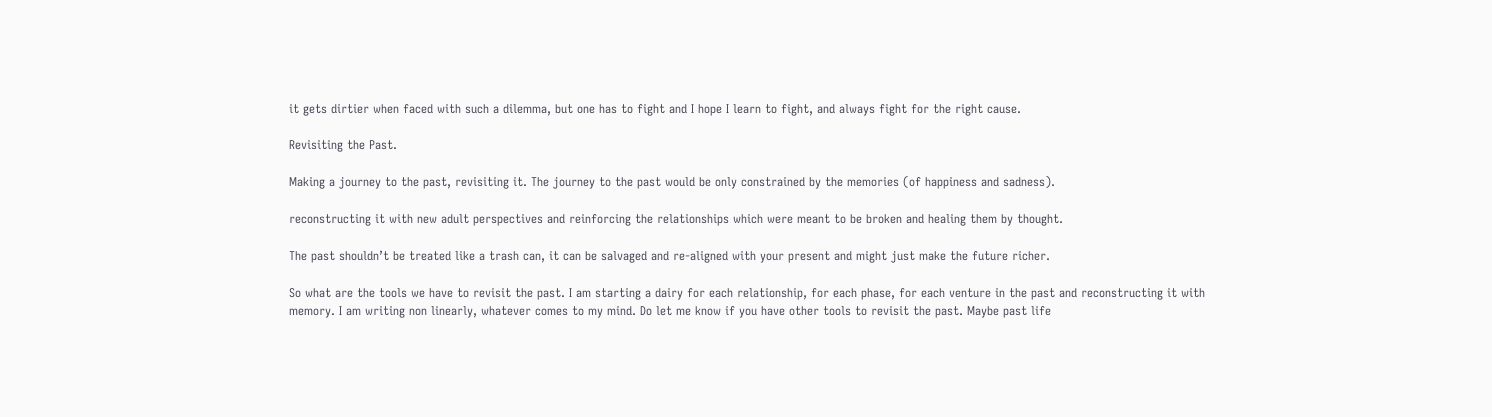it gets dirtier when faced with such a dilemma, but one has to fight and I hope I learn to fight, and always fight for the right cause.

Revisiting the Past.

Making a journey to the past, revisiting it. The journey to the past would be only constrained by the memories (of happiness and sadness).

reconstructing it with new adult perspectives and reinforcing the relationships which were meant to be broken and healing them by thought.

The past shouldn’t be treated like a trash can, it can be salvaged and re-aligned with your present and might just make the future richer.

So what are the tools we have to revisit the past. I am starting a dairy for each relationship, for each phase, for each venture in the past and reconstructing it with memory. I am writing non linearly, whatever comes to my mind. Do let me know if you have other tools to revisit the past. Maybe past life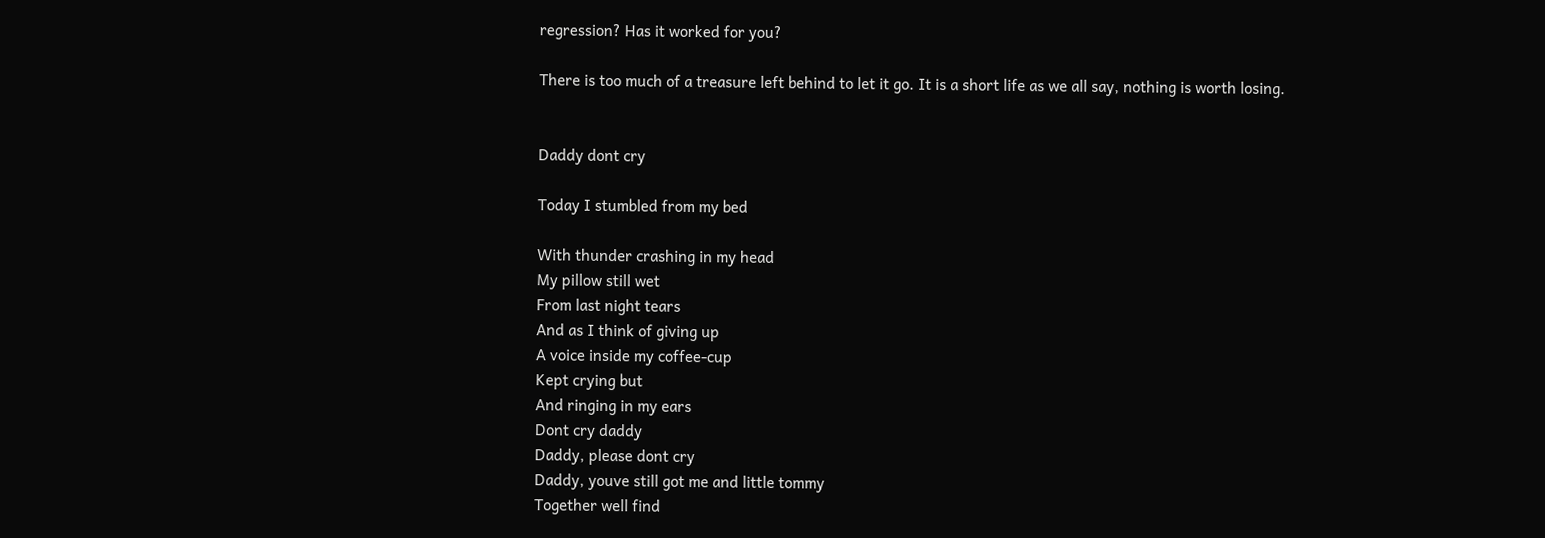regression? Has it worked for you?

There is too much of a treasure left behind to let it go. It is a short life as we all say, nothing is worth losing.


Daddy dont cry

Today I stumbled from my bed

With thunder crashing in my head
My pillow still wet
From last night tears
And as I think of giving up
A voice inside my coffee-cup
Kept crying but
And ringing in my ears
Dont cry daddy
Daddy, please dont cry
Daddy, youve still got me and little tommy
Together well find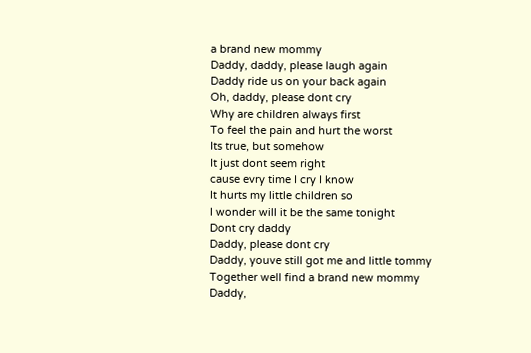a brand new mommy
Daddy, daddy, please laugh again
Daddy ride us on your back again
Oh, daddy, please dont cry
Why are children always first
To feel the pain and hurt the worst
Its true, but somehow
It just dont seem right
cause evry time I cry I know
It hurts my little children so
I wonder will it be the same tonight
Dont cry daddy
Daddy, please dont cry
Daddy, youve still got me and little tommy
Together well find a brand new mommy
Daddy,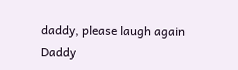daddy, please laugh again
Daddy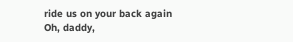ride us on your back again
Oh, daddy,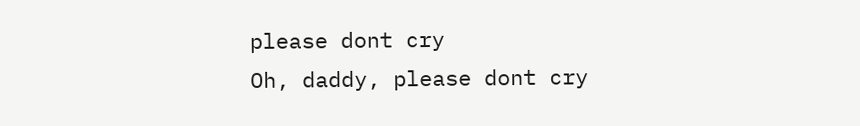please dont cry
Oh, daddy, please dont cry